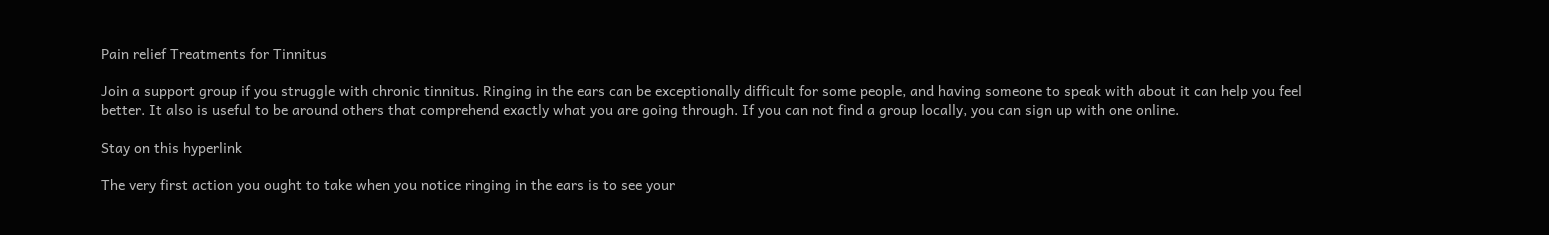Pain relief Treatments for Tinnitus

Join a support group if you struggle with chronic tinnitus. Ringing in the ears can be exceptionally difficult for some people, and having someone to speak with about it can help you feel better. It also is useful to be around others that comprehend exactly what you are going through. If you can not find a group locally, you can sign up with one online.

Stay on this hyperlink

The very first action you ought to take when you notice ringing in the ears is to see your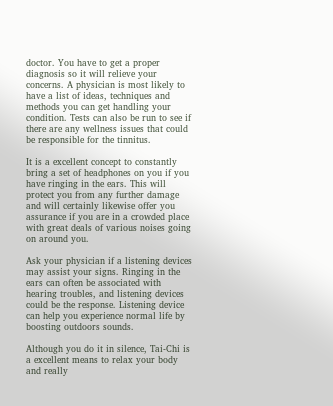doctor. You have to get a proper diagnosis so it will relieve your concerns. A physician is most likely to have a list of ideas, techniques and methods you can get handling your condition. Tests can also be run to see if there are any wellness issues that could be responsible for the tinnitus.

It is a excellent concept to constantly bring a set of headphones on you if you have ringing in the ears. This will protect you from any further damage and will certainly likewise offer you assurance if you are in a crowded place with great deals of various noises going on around you.

Ask your physician if a listening devices may assist your signs. Ringing in the ears can often be associated with hearing troubles, and listening devices could be the response. Listening device can help you experience normal life by boosting outdoors sounds.

Although you do it in silence, Tai-Chi is a excellent means to relax your body and really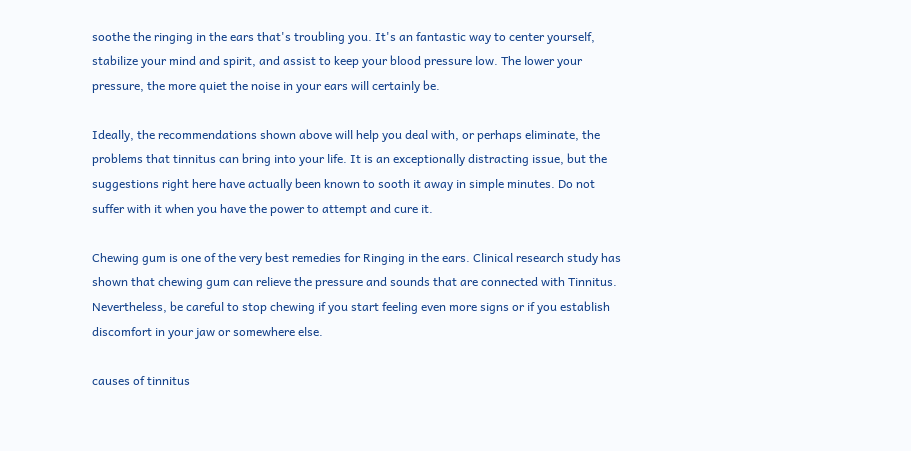soothe the ringing in the ears that's troubling you. It's an fantastic way to center yourself, stabilize your mind and spirit, and assist to keep your blood pressure low. The lower your pressure, the more quiet the noise in your ears will certainly be.

Ideally, the recommendations shown above will help you deal with, or perhaps eliminate, the problems that tinnitus can bring into your life. It is an exceptionally distracting issue, but the suggestions right here have actually been known to sooth it away in simple minutes. Do not suffer with it when you have the power to attempt and cure it.

Chewing gum is one of the very best remedies for Ringing in the ears. Clinical research study has shown that chewing gum can relieve the pressure and sounds that are connected with Tinnitus. Nevertheless, be careful to stop chewing if you start feeling even more signs or if you establish discomfort in your jaw or somewhere else.

causes of tinnitus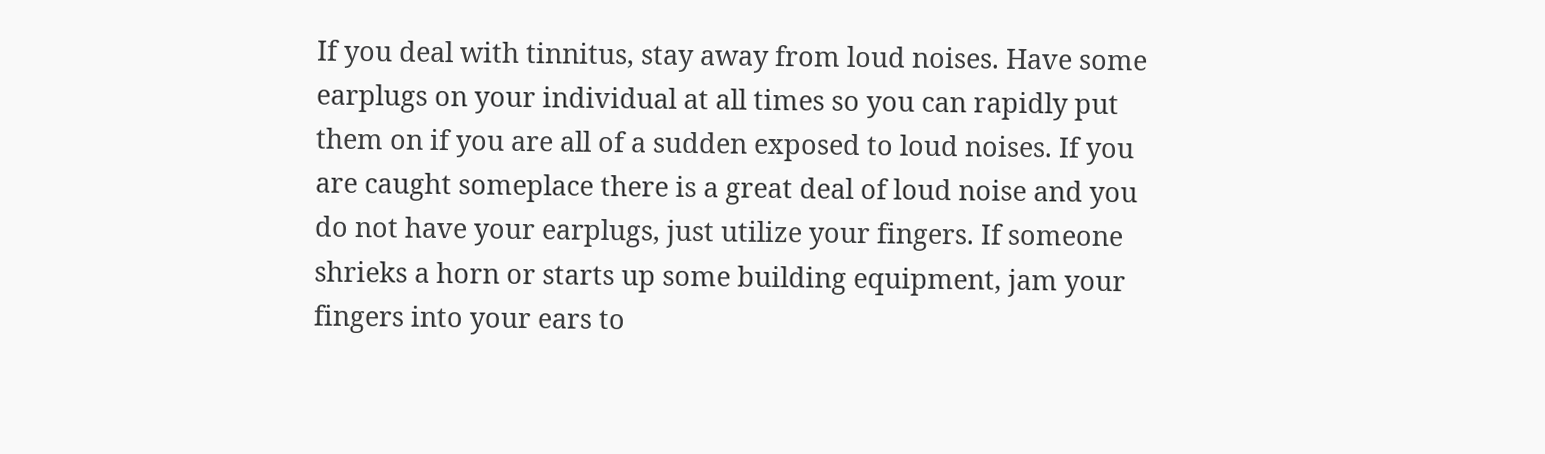If you deal with tinnitus, stay away from loud noises. Have some earplugs on your individual at all times so you can rapidly put them on if you are all of a sudden exposed to loud noises. If you are caught someplace there is a great deal of loud noise and you do not have your earplugs, just utilize your fingers. If someone shrieks a horn or starts up some building equipment, jam your fingers into your ears to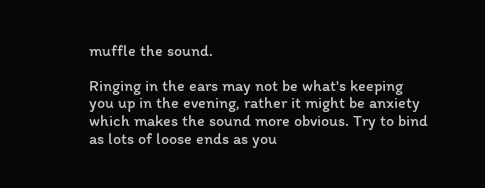muffle the sound.

Ringing in the ears may not be what's keeping you up in the evening, rather it might be anxiety which makes the sound more obvious. Try to bind as lots of loose ends as you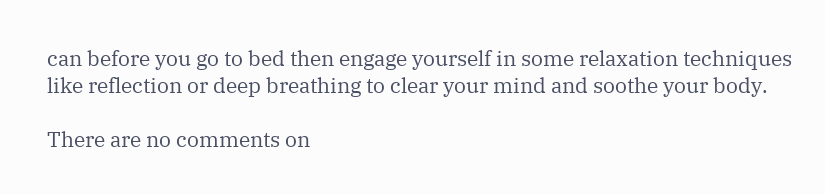can before you go to bed then engage yourself in some relaxation techniques like reflection or deep breathing to clear your mind and soothe your body.

There are no comments on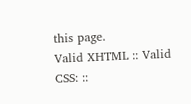this page.
Valid XHTML :: Valid CSS: ::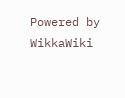Powered by WikkaWiki